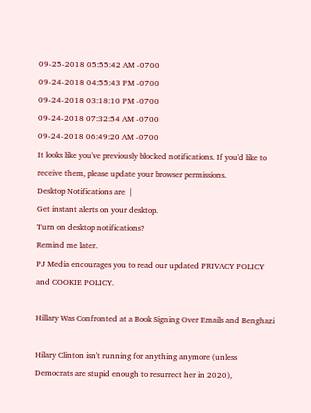09-25-2018 05:55:42 AM -0700
09-24-2018 04:55:43 PM -0700
09-24-2018 03:18:10 PM -0700
09-24-2018 07:32:54 AM -0700
09-24-2018 06:49:20 AM -0700
It looks like you've previously blocked notifications. If you'd like to receive them, please update your browser permissions.
Desktop Notifications are  |
Get instant alerts on your desktop.
Turn on desktop notifications?
Remind me later.
PJ Media encourages you to read our updated PRIVACY POLICY and COOKIE POLICY.

Hillary Was Confronted at a Book Signing Over Emails and Benghazi

Hilary Clinton isn't running for anything anymore (unless Democrats are stupid enough to resurrect her in 2020),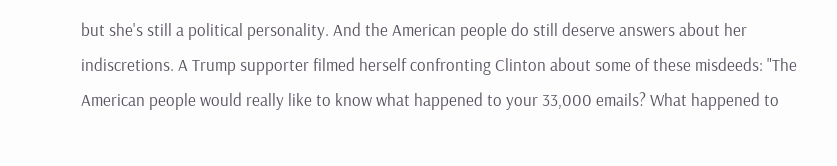but she's still a political personality. And the American people do still deserve answers about her indiscretions. A Trump supporter filmed herself confronting Clinton about some of these misdeeds: "The American people would really like to know what happened to your 33,000 emails? What happened to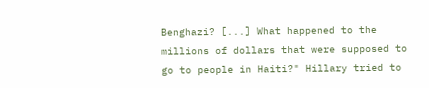Benghazi? [...] What happened to the millions of dollars that were supposed to go to people in Haiti?" Hillary tried to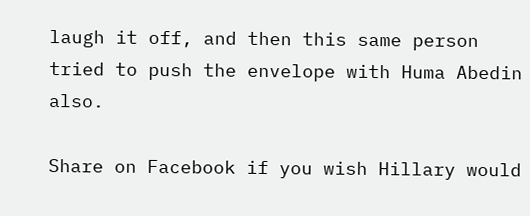laugh it off, and then this same person tried to push the envelope with Huma Abedin also.

Share on Facebook if you wish Hillary would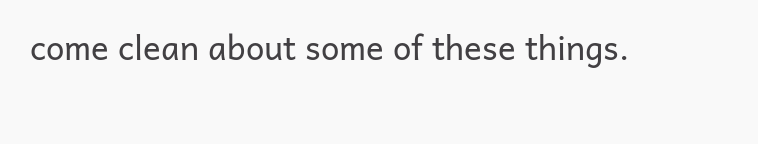come clean about some of these things.